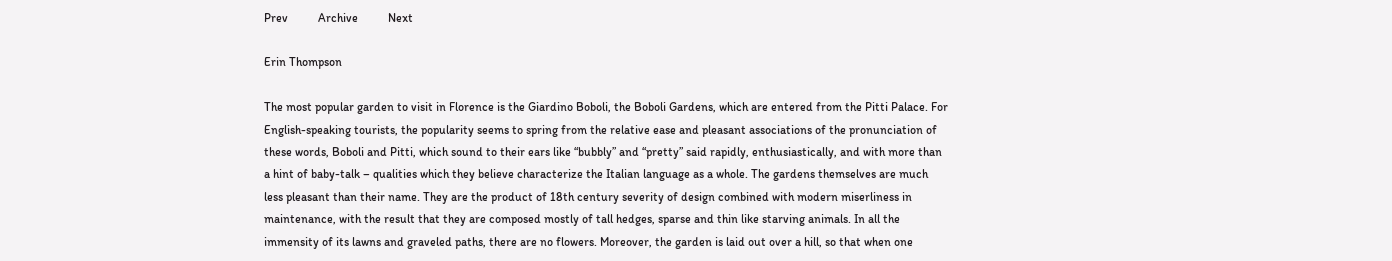Prev          Archive          Next

Erin Thompson

The most popular garden to visit in Florence is the Giardino Boboli, the Boboli Gardens, which are entered from the Pitti Palace. For English-speaking tourists, the popularity seems to spring from the relative ease and pleasant associations of the pronunciation of these words, Boboli and Pitti, which sound to their ears like “bubbly” and “pretty” said rapidly, enthusiastically, and with more than a hint of baby-talk – qualities which they believe characterize the Italian language as a whole. The gardens themselves are much less pleasant than their name. They are the product of 18th century severity of design combined with modern miserliness in maintenance, with the result that they are composed mostly of tall hedges, sparse and thin like starving animals. In all the immensity of its lawns and graveled paths, there are no flowers. Moreover, the garden is laid out over a hill, so that when one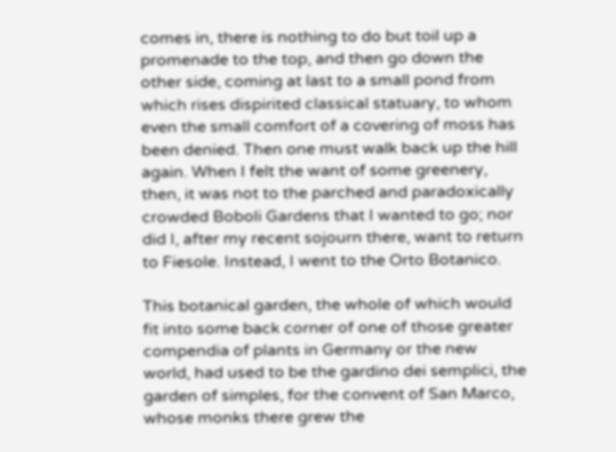comes in, there is nothing to do but toil up a promenade to the top, and then go down the other side, coming at last to a small pond from which rises dispirited classical statuary, to whom even the small comfort of a covering of moss has been denied. Then one must walk back up the hill again. When I felt the want of some greenery, then, it was not to the parched and paradoxically crowded Boboli Gardens that I wanted to go; nor did I, after my recent sojourn there, want to return to Fiesole. Instead, I went to the Orto Botanico.

This botanical garden, the whole of which would fit into some back corner of one of those greater compendia of plants in Germany or the new world, had used to be the gardino dei semplici, the garden of simples, for the convent of San Marco, whose monks there grew the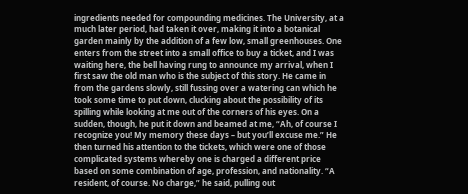ingredients needed for compounding medicines. The University, at a much later period, had taken it over, making it into a botanical garden mainly by the addition of a few low, small greenhouses. One enters from the street into a small office to buy a ticket, and I was waiting here, the bell having rung to announce my arrival, when I first saw the old man who is the subject of this story. He came in from the gardens slowly, still fussing over a watering can which he took some time to put down, clucking about the possibility of its spilling while looking at me out of the corners of his eyes. On a sudden, though, he put it down and beamed at me, “Ah, of course I recognize you! My memory these days – but you’ll excuse me.” He then turned his attention to the tickets, which were one of those complicated systems whereby one is charged a different price based on some combination of age, profession, and nationality. “A resident, of course. No charge,” he said, pulling out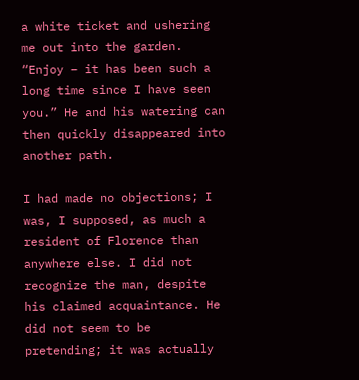a white ticket and ushering me out into the garden. “Enjoy – it has been such a long time since I have seen you.” He and his watering can then quickly disappeared into another path.

I had made no objections; I was, I supposed, as much a resident of Florence than anywhere else. I did not recognize the man, despite his claimed acquaintance. He did not seem to be pretending; it was actually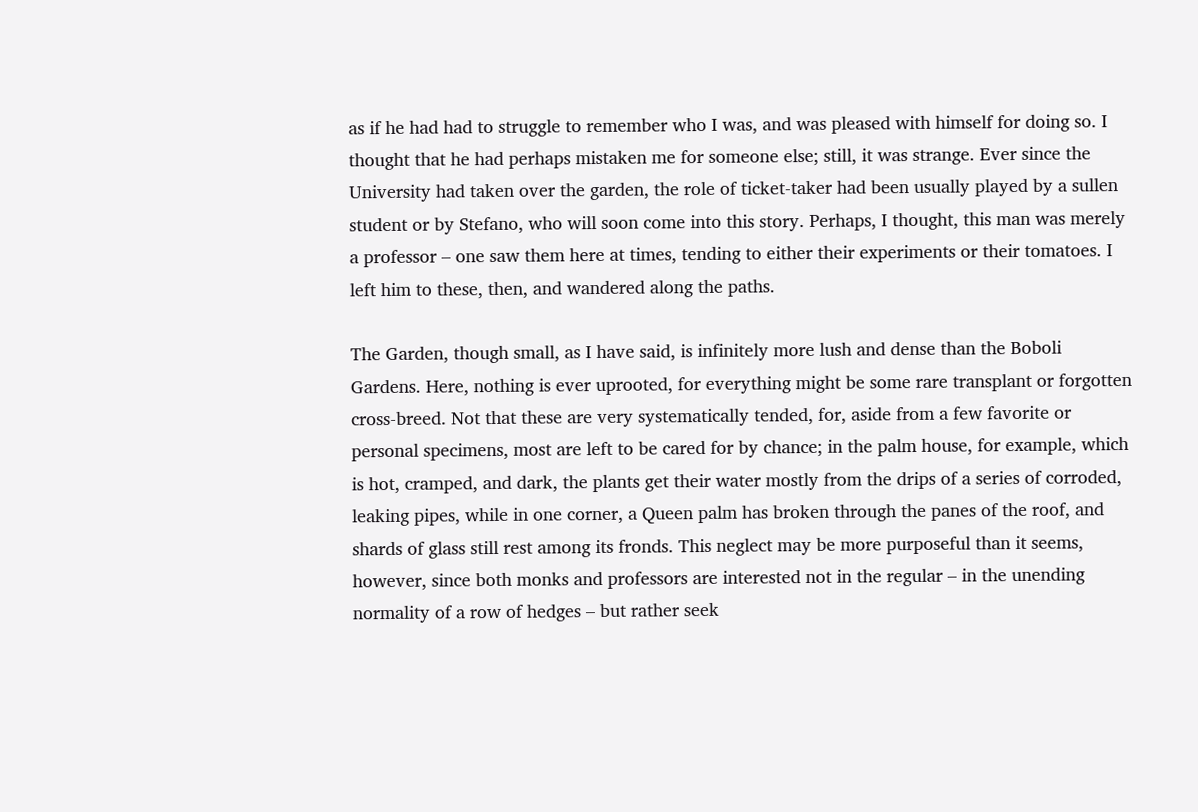as if he had had to struggle to remember who I was, and was pleased with himself for doing so. I thought that he had perhaps mistaken me for someone else; still, it was strange. Ever since the University had taken over the garden, the role of ticket-taker had been usually played by a sullen student or by Stefano, who will soon come into this story. Perhaps, I thought, this man was merely a professor – one saw them here at times, tending to either their experiments or their tomatoes. I left him to these, then, and wandered along the paths.

The Garden, though small, as I have said, is infinitely more lush and dense than the Boboli Gardens. Here, nothing is ever uprooted, for everything might be some rare transplant or forgotten cross-breed. Not that these are very systematically tended, for, aside from a few favorite or personal specimens, most are left to be cared for by chance; in the palm house, for example, which is hot, cramped, and dark, the plants get their water mostly from the drips of a series of corroded, leaking pipes, while in one corner, a Queen palm has broken through the panes of the roof, and shards of glass still rest among its fronds. This neglect may be more purposeful than it seems, however, since both monks and professors are interested not in the regular – in the unending normality of a row of hedges – but rather seek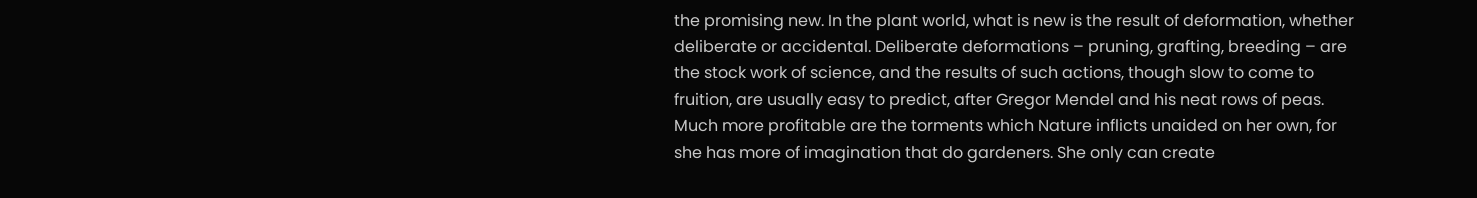the promising new. In the plant world, what is new is the result of deformation, whether deliberate or accidental. Deliberate deformations – pruning, grafting, breeding – are the stock work of science, and the results of such actions, though slow to come to fruition, are usually easy to predict, after Gregor Mendel and his neat rows of peas. Much more profitable are the torments which Nature inflicts unaided on her own, for she has more of imagination that do gardeners. She only can create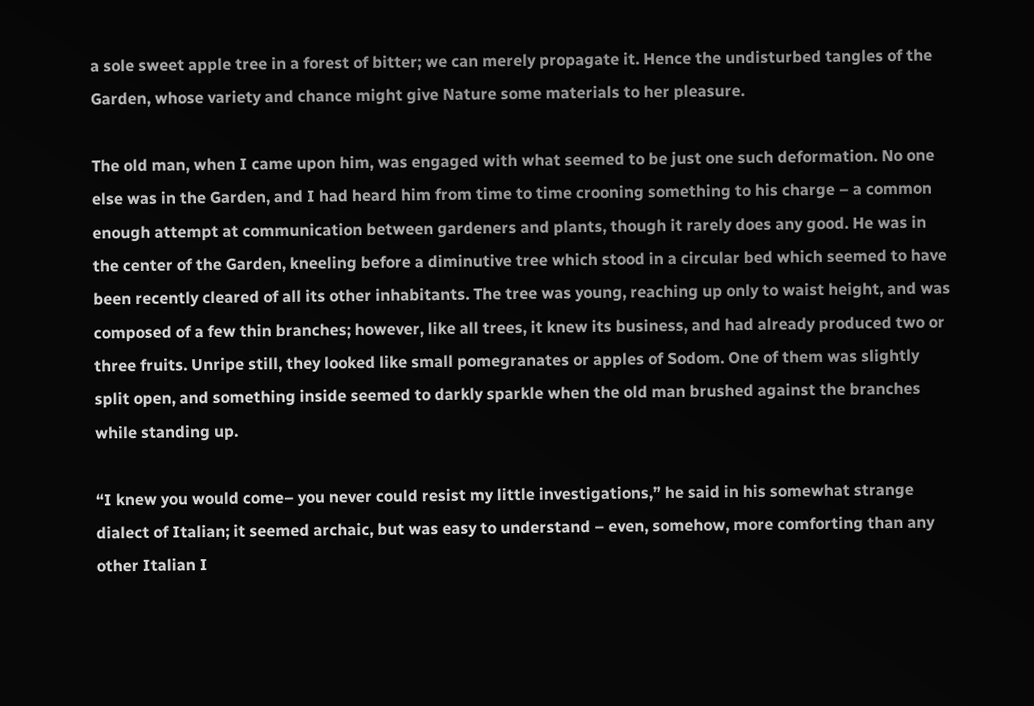a sole sweet apple tree in a forest of bitter; we can merely propagate it. Hence the undisturbed tangles of the Garden, whose variety and chance might give Nature some materials to her pleasure.

The old man, when I came upon him, was engaged with what seemed to be just one such deformation. No one else was in the Garden, and I had heard him from time to time crooning something to his charge – a common enough attempt at communication between gardeners and plants, though it rarely does any good. He was in the center of the Garden, kneeling before a diminutive tree which stood in a circular bed which seemed to have been recently cleared of all its other inhabitants. The tree was young, reaching up only to waist height, and was composed of a few thin branches; however, like all trees, it knew its business, and had already produced two or three fruits. Unripe still, they looked like small pomegranates or apples of Sodom. One of them was slightly split open, and something inside seemed to darkly sparkle when the old man brushed against the branches while standing up.

“I knew you would come– you never could resist my little investigations,” he said in his somewhat strange dialect of Italian; it seemed archaic, but was easy to understand – even, somehow, more comforting than any other Italian I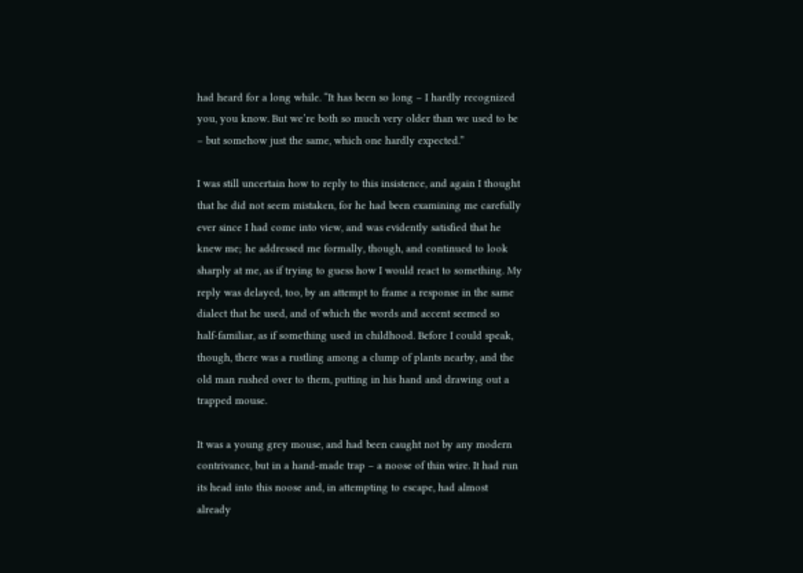had heard for a long while. “It has been so long – I hardly recognized you, you know. But we’re both so much very older than we used to be – but somehow just the same, which one hardly expected.”

I was still uncertain how to reply to this insistence, and again I thought that he did not seem mistaken, for he had been examining me carefully ever since I had come into view, and was evidently satisfied that he knew me; he addressed me formally, though, and continued to look sharply at me, as if trying to guess how I would react to something. My reply was delayed, too, by an attempt to frame a response in the same dialect that he used, and of which the words and accent seemed so half-familiar, as if something used in childhood. Before I could speak, though, there was a rustling among a clump of plants nearby, and the old man rushed over to them, putting in his hand and drawing out a trapped mouse.

It was a young grey mouse, and had been caught not by any modern contrivance, but in a hand-made trap – a noose of thin wire. It had run its head into this noose and, in attempting to escape, had almost already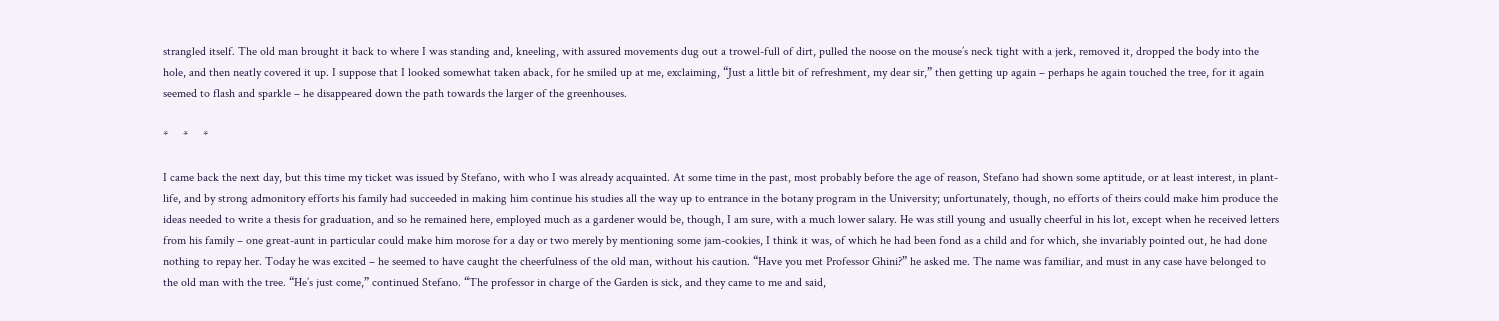strangled itself. The old man brought it back to where I was standing and, kneeling, with assured movements dug out a trowel-full of dirt, pulled the noose on the mouse’s neck tight with a jerk, removed it, dropped the body into the hole, and then neatly covered it up. I suppose that I looked somewhat taken aback, for he smiled up at me, exclaiming, “Just a little bit of refreshment, my dear sir,” then getting up again – perhaps he again touched the tree, for it again seemed to flash and sparkle – he disappeared down the path towards the larger of the greenhouses.

*     *     *

I came back the next day, but this time my ticket was issued by Stefano, with who I was already acquainted. At some time in the past, most probably before the age of reason, Stefano had shown some aptitude, or at least interest, in plant-life, and by strong admonitory efforts his family had succeeded in making him continue his studies all the way up to entrance in the botany program in the University; unfortunately, though, no efforts of theirs could make him produce the ideas needed to write a thesis for graduation, and so he remained here, employed much as a gardener would be, though, I am sure, with a much lower salary. He was still young and usually cheerful in his lot, except when he received letters from his family – one great-aunt in particular could make him morose for a day or two merely by mentioning some jam-cookies, I think it was, of which he had been fond as a child and for which, she invariably pointed out, he had done nothing to repay her. Today he was excited – he seemed to have caught the cheerfulness of the old man, without his caution. “Have you met Professor Ghini?” he asked me. The name was familiar, and must in any case have belonged to the old man with the tree. “He’s just come,” continued Stefano. “The professor in charge of the Garden is sick, and they came to me and said,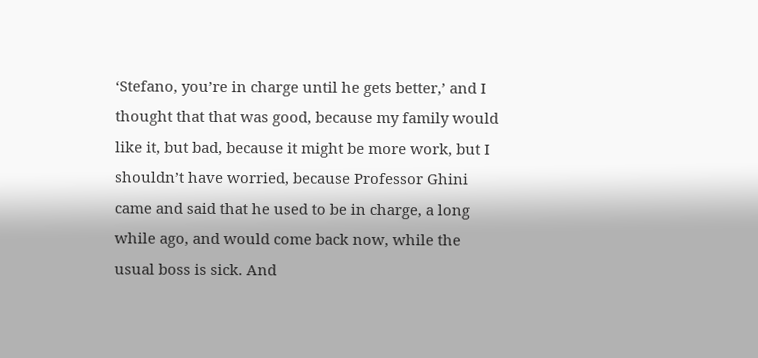‘Stefano, you’re in charge until he gets better,’ and I thought that that was good, because my family would like it, but bad, because it might be more work, but I shouldn’t have worried, because Professor Ghini came and said that he used to be in charge, a long while ago, and would come back now, while the usual boss is sick. And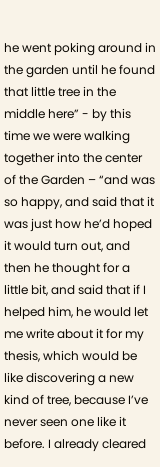he went poking around in the garden until he found that little tree in the middle here” - by this time we were walking together into the center of the Garden – “and was so happy, and said that it was just how he’d hoped it would turn out, and then he thought for a little bit, and said that if I helped him, he would let me write about it for my thesis, which would be like discovering a new kind of tree, because I’ve never seen one like it before. I already cleared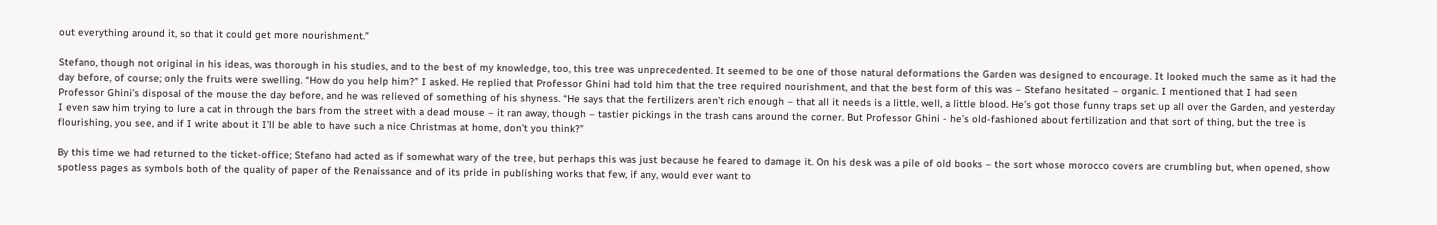out everything around it, so that it could get more nourishment.”

Stefano, though not original in his ideas, was thorough in his studies, and to the best of my knowledge, too, this tree was unprecedented. It seemed to be one of those natural deformations the Garden was designed to encourage. It looked much the same as it had the day before, of course; only the fruits were swelling. “How do you help him?” I asked. He replied that Professor Ghini had told him that the tree required nourishment, and that the best form of this was – Stefano hesitated – organic. I mentioned that I had seen Professor Ghini’s disposal of the mouse the day before, and he was relieved of something of his shyness. “He says that the fertilizers aren’t rich enough – that all it needs is a little, well, a little blood. He’s got those funny traps set up all over the Garden, and yesterday I even saw him trying to lure a cat in through the bars from the street with a dead mouse – it ran away, though – tastier pickings in the trash cans around the corner. But Professor Ghini - he’s old-fashioned about fertilization and that sort of thing, but the tree is flourishing, you see, and if I write about it I’ll be able to have such a nice Christmas at home, don’t you think?”

By this time we had returned to the ticket-office; Stefano had acted as if somewhat wary of the tree, but perhaps this was just because he feared to damage it. On his desk was a pile of old books – the sort whose morocco covers are crumbling but, when opened, show spotless pages as symbols both of the quality of paper of the Renaissance and of its pride in publishing works that few, if any, would ever want to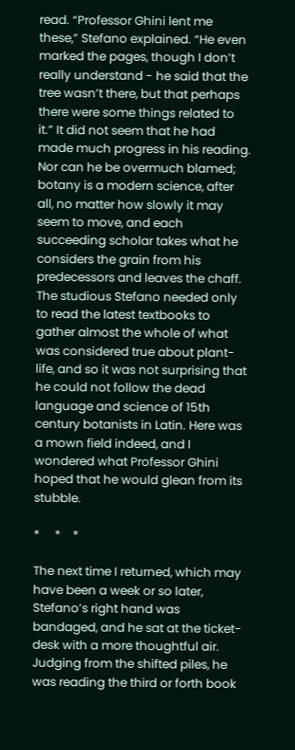read. “Professor Ghini lent me these,” Stefano explained. “He even marked the pages, though I don’t really understand - he said that the tree wasn’t there, but that perhaps there were some things related to it.” It did not seem that he had made much progress in his reading. Nor can he be overmuch blamed; botany is a modern science, after all, no matter how slowly it may seem to move, and each succeeding scholar takes what he considers the grain from his predecessors and leaves the chaff. The studious Stefano needed only to read the latest textbooks to gather almost the whole of what was considered true about plant-life, and so it was not surprising that he could not follow the dead language and science of 15th century botanists in Latin. Here was a mown field indeed, and I wondered what Professor Ghini hoped that he would glean from its stubble.

*     *    *

The next time I returned, which may have been a week or so later, Stefano’s right hand was bandaged, and he sat at the ticket-desk with a more thoughtful air. Judging from the shifted piles, he was reading the third or forth book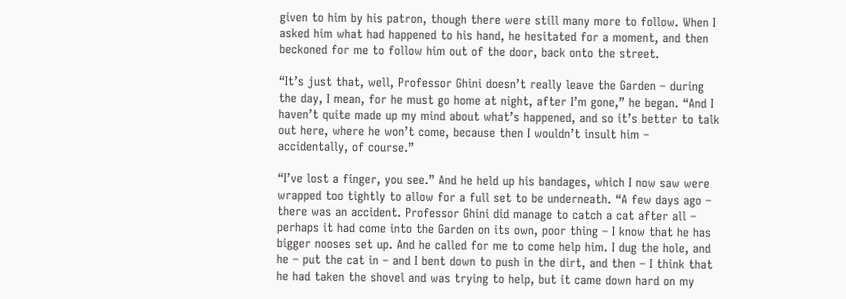given to him by his patron, though there were still many more to follow. When I asked him what had happened to his hand, he hesitated for a moment, and then beckoned for me to follow him out of the door, back onto the street.

“It’s just that, well, Professor Ghini doesn’t really leave the Garden – during the day, I mean, for he must go home at night, after I’m gone,” he began. “And I haven’t quite made up my mind about what’s happened, and so it’s better to talk out here, where he won’t come, because then I wouldn’t insult him – accidentally, of course.”

“I’ve lost a finger, you see.” And he held up his bandages, which I now saw were wrapped too tightly to allow for a full set to be underneath. “A few days ago – there was an accident. Professor Ghini did manage to catch a cat after all – perhaps it had come into the Garden on its own, poor thing – I know that he has bigger nooses set up. And he called for me to come help him. I dug the hole, and he – put the cat in – and I bent down to push in the dirt, and then – I think that he had taken the shovel and was trying to help, but it came down hard on my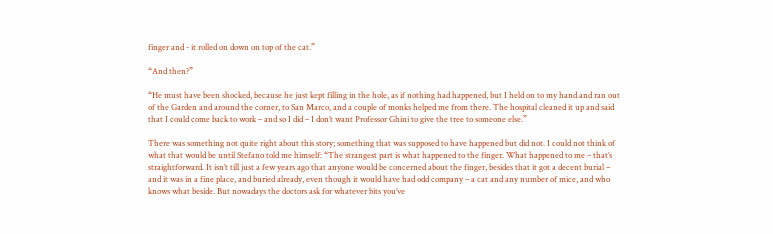finger and - it rolled on down on top of the cat.”

“And then?”

“He must have been shocked, because he just kept filling in the hole, as if nothing had happened, but I held on to my hand and ran out of the Garden and around the corner, to San Marco, and a couple of monks helped me from there. The hospital cleaned it up and said that I could come back to work – and so I did – I don’t want Professor Ghini to give the tree to someone else.”

There was something not quite right about this story; something that was supposed to have happened but did not. I could not think of what that would be until Stefano told me himself: “The strangest part is what happened to the finger. What happened to me – that’s straightforward. It isn’t till just a few years ago that anyone would be concerned about the finger, besides that it got a decent burial – and it was in a fine place, and buried already, even though it would have had odd company – a cat and any number of mice, and who knows what beside. But nowadays the doctors ask for whatever bits you’ve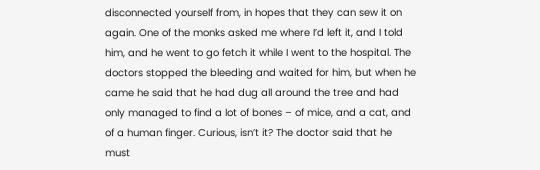disconnected yourself from, in hopes that they can sew it on again. One of the monks asked me where I’d left it, and I told him, and he went to go fetch it while I went to the hospital. The doctors stopped the bleeding and waited for him, but when he came he said that he had dug all around the tree and had only managed to find a lot of bones – of mice, and a cat, and of a human finger. Curious, isn’t it? The doctor said that he must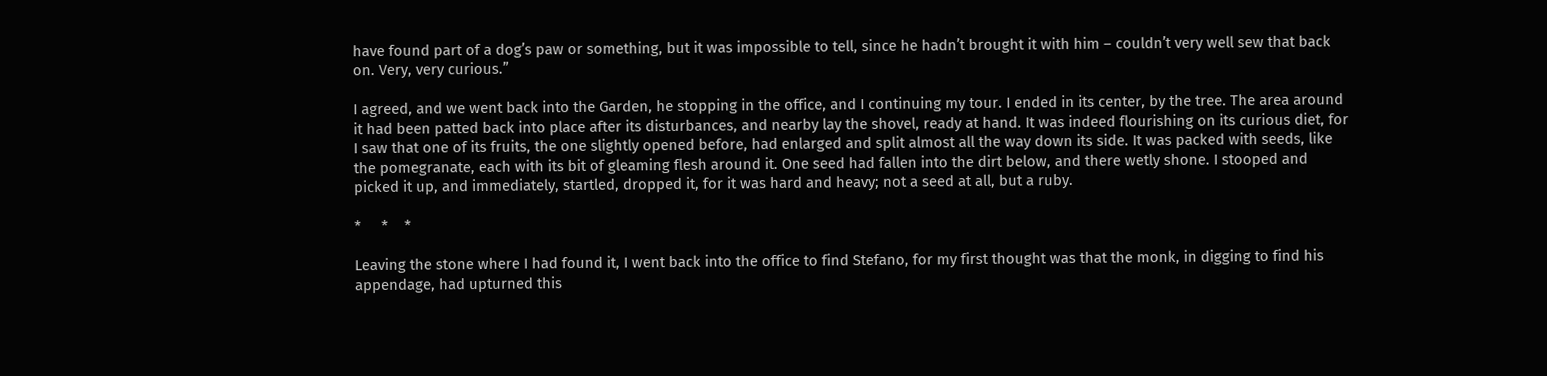have found part of a dog’s paw or something, but it was impossible to tell, since he hadn’t brought it with him – couldn’t very well sew that back on. Very, very curious.”

I agreed, and we went back into the Garden, he stopping in the office, and I continuing my tour. I ended in its center, by the tree. The area around it had been patted back into place after its disturbances, and nearby lay the shovel, ready at hand. It was indeed flourishing on its curious diet, for I saw that one of its fruits, the one slightly opened before, had enlarged and split almost all the way down its side. It was packed with seeds, like the pomegranate, each with its bit of gleaming flesh around it. One seed had fallen into the dirt below, and there wetly shone. I stooped and picked it up, and immediately, startled, dropped it, for it was hard and heavy; not a seed at all, but a ruby.

*     *    *

Leaving the stone where I had found it, I went back into the office to find Stefano, for my first thought was that the monk, in digging to find his appendage, had upturned this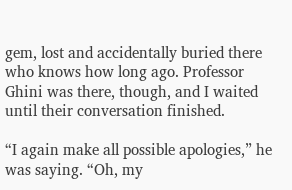gem, lost and accidentally buried there who knows how long ago. Professor Ghini was there, though, and I waited until their conversation finished.

“I again make all possible apologies,” he was saying. “Oh, my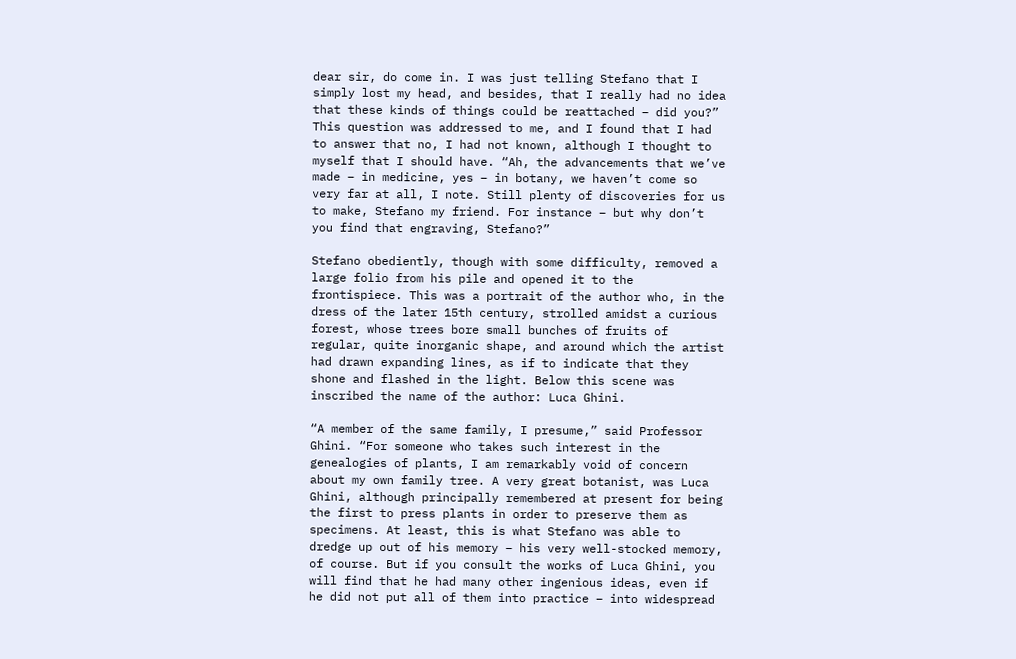dear sir, do come in. I was just telling Stefano that I simply lost my head, and besides, that I really had no idea that these kinds of things could be reattached – did you?” This question was addressed to me, and I found that I had to answer that no, I had not known, although I thought to myself that I should have. “Ah, the advancements that we’ve made – in medicine, yes – in botany, we haven’t come so very far at all, I note. Still plenty of discoveries for us to make, Stefano my friend. For instance – but why don’t you find that engraving, Stefano?”

Stefano obediently, though with some difficulty, removed a large folio from his pile and opened it to the frontispiece. This was a portrait of the author who, in the dress of the later 15th century, strolled amidst a curious forest, whose trees bore small bunches of fruits of regular, quite inorganic shape, and around which the artist had drawn expanding lines, as if to indicate that they shone and flashed in the light. Below this scene was inscribed the name of the author: Luca Ghini.

“A member of the same family, I presume,” said Professor Ghini. “For someone who takes such interest in the genealogies of plants, I am remarkably void of concern about my own family tree. A very great botanist, was Luca Ghini, although principally remembered at present for being the first to press plants in order to preserve them as specimens. At least, this is what Stefano was able to dredge up out of his memory – his very well-stocked memory, of course. But if you consult the works of Luca Ghini, you will find that he had many other ingenious ideas, even if he did not put all of them into practice – into widespread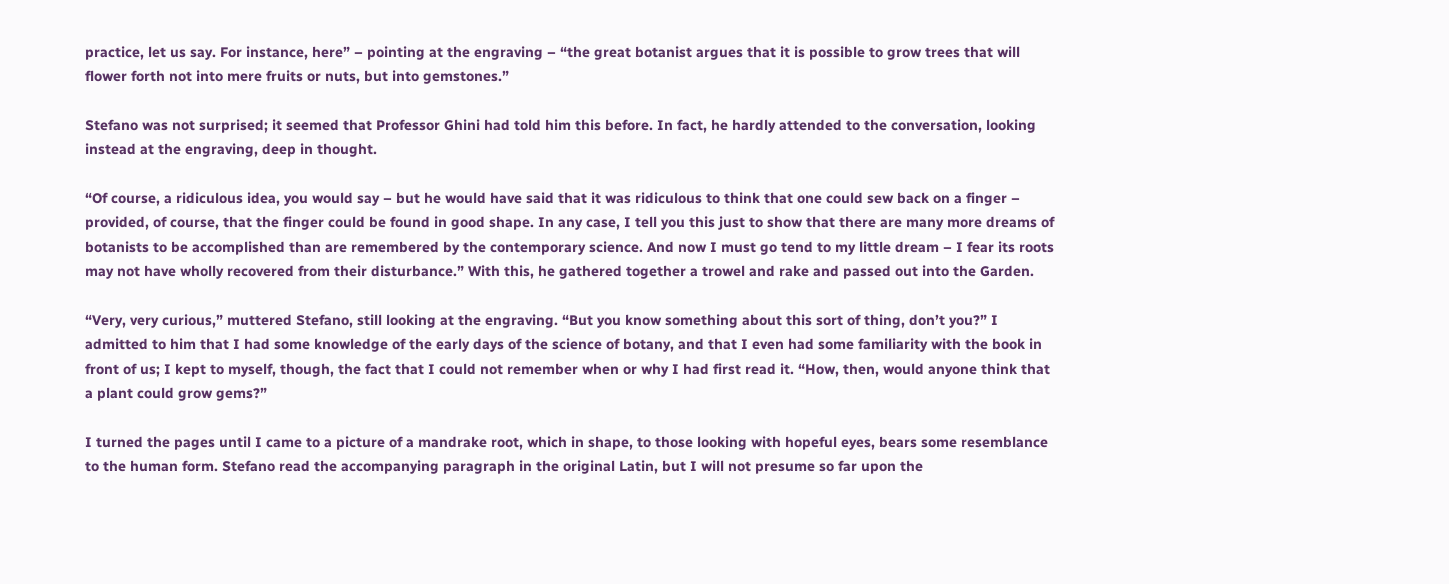practice, let us say. For instance, here” – pointing at the engraving – “the great botanist argues that it is possible to grow trees that will flower forth not into mere fruits or nuts, but into gemstones.”

Stefano was not surprised; it seemed that Professor Ghini had told him this before. In fact, he hardly attended to the conversation, looking instead at the engraving, deep in thought.

“Of course, a ridiculous idea, you would say – but he would have said that it was ridiculous to think that one could sew back on a finger – provided, of course, that the finger could be found in good shape. In any case, I tell you this just to show that there are many more dreams of botanists to be accomplished than are remembered by the contemporary science. And now I must go tend to my little dream – I fear its roots may not have wholly recovered from their disturbance.” With this, he gathered together a trowel and rake and passed out into the Garden.

“Very, very curious,” muttered Stefano, still looking at the engraving. “But you know something about this sort of thing, don’t you?” I admitted to him that I had some knowledge of the early days of the science of botany, and that I even had some familiarity with the book in front of us; I kept to myself, though, the fact that I could not remember when or why I had first read it. “How, then, would anyone think that a plant could grow gems?”

I turned the pages until I came to a picture of a mandrake root, which in shape, to those looking with hopeful eyes, bears some resemblance to the human form. Stefano read the accompanying paragraph in the original Latin, but I will not presume so far upon the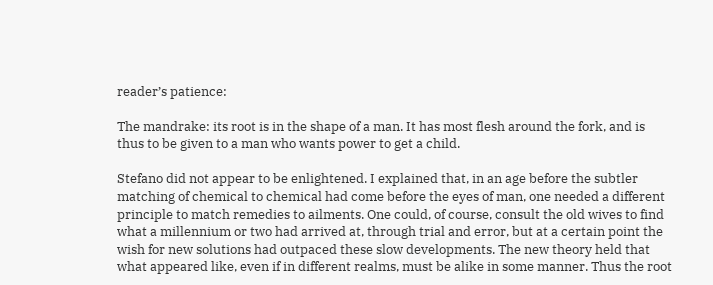reader’s patience:

The mandrake: its root is in the shape of a man. It has most flesh around the fork, and is thus to be given to a man who wants power to get a child.

Stefano did not appear to be enlightened. I explained that, in an age before the subtler matching of chemical to chemical had come before the eyes of man, one needed a different principle to match remedies to ailments. One could, of course, consult the old wives to find what a millennium or two had arrived at, through trial and error, but at a certain point the wish for new solutions had outpaced these slow developments. The new theory held that what appeared like, even if in different realms, must be alike in some manner. Thus the root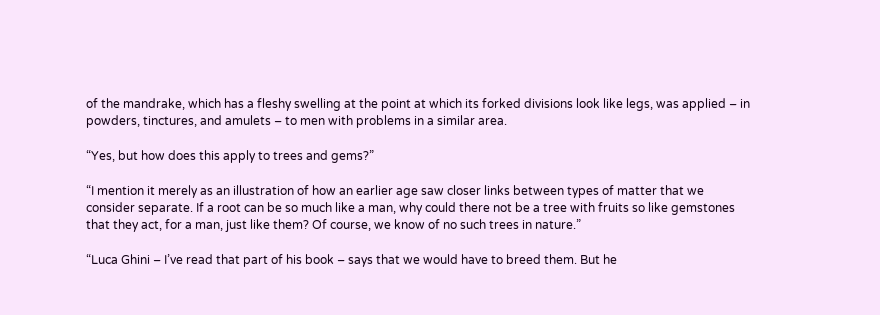of the mandrake, which has a fleshy swelling at the point at which its forked divisions look like legs, was applied – in powders, tinctures, and amulets – to men with problems in a similar area.

“Yes, but how does this apply to trees and gems?”

“I mention it merely as an illustration of how an earlier age saw closer links between types of matter that we consider separate. If a root can be so much like a man, why could there not be a tree with fruits so like gemstones that they act, for a man, just like them? Of course, we know of no such trees in nature.”

“Luca Ghini – I’ve read that part of his book – says that we would have to breed them. But he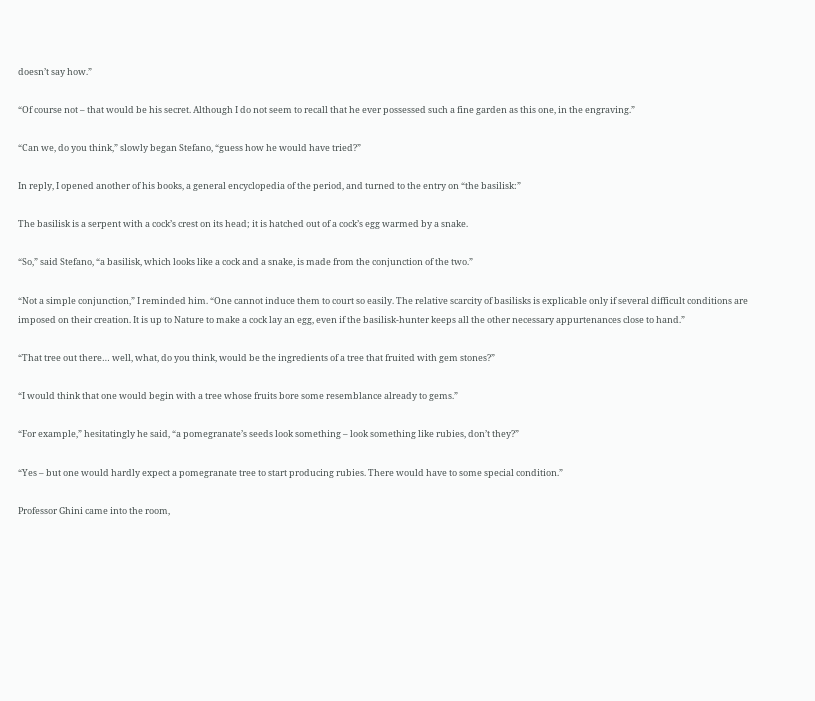doesn’t say how.”

“Of course not – that would be his secret. Although I do not seem to recall that he ever possessed such a fine garden as this one, in the engraving.”

“Can we, do you think,” slowly began Stefano, “guess how he would have tried?”

In reply, I opened another of his books, a general encyclopedia of the period, and turned to the entry on “the basilisk:”

The basilisk is a serpent with a cock’s crest on its head; it is hatched out of a cock’s egg warmed by a snake.

“So,” said Stefano, “a basilisk, which looks like a cock and a snake, is made from the conjunction of the two.”

“Not a simple conjunction,” I reminded him. “One cannot induce them to court so easily. The relative scarcity of basilisks is explicable only if several difficult conditions are imposed on their creation. It is up to Nature to make a cock lay an egg, even if the basilisk-hunter keeps all the other necessary appurtenances close to hand.”

“That tree out there… well, what, do you think, would be the ingredients of a tree that fruited with gem stones?”

“I would think that one would begin with a tree whose fruits bore some resemblance already to gems.”

“For example,” hesitatingly he said, “a pomegranate’s seeds look something – look something like rubies, don’t they?”

“Yes – but one would hardly expect a pomegranate tree to start producing rubies. There would have to some special condition.”

Professor Ghini came into the room,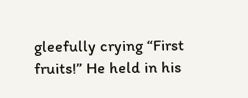gleefully crying “First fruits!” He held in his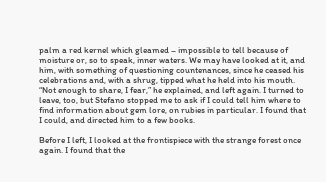palm a red kernel which gleamed – impossible to tell because of moisture or, so to speak, inner waters. We may have looked at it, and him, with something of questioning countenances, since he ceased his celebrations and, with a shrug, tipped what he held into his mouth. “Not enough to share, I fear,” he explained, and left again. I turned to leave, too, but Stefano stopped me to ask if I could tell him where to find information about gem lore, on rubies in particular. I found that I could, and directed him to a few books.

Before I left, I looked at the frontispiece with the strange forest once again. I found that the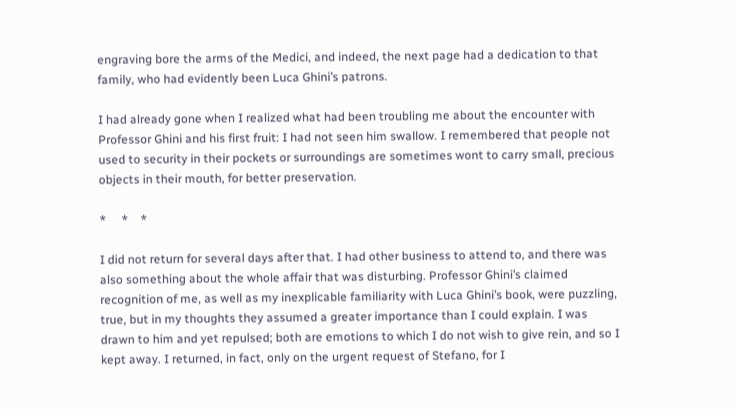engraving bore the arms of the Medici, and indeed, the next page had a dedication to that family, who had evidently been Luca Ghini’s patrons.

I had already gone when I realized what had been troubling me about the encounter with Professor Ghini and his first fruit: I had not seen him swallow. I remembered that people not used to security in their pockets or surroundings are sometimes wont to carry small, precious objects in their mouth, for better preservation.

*     *    *

I did not return for several days after that. I had other business to attend to, and there was also something about the whole affair that was disturbing. Professor Ghini’s claimed recognition of me, as well as my inexplicable familiarity with Luca Ghini’s book, were puzzling, true, but in my thoughts they assumed a greater importance than I could explain. I was drawn to him and yet repulsed; both are emotions to which I do not wish to give rein, and so I kept away. I returned, in fact, only on the urgent request of Stefano, for I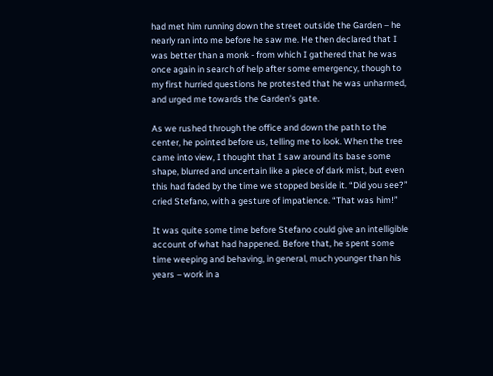had met him running down the street outside the Garden – he nearly ran into me before he saw me. He then declared that I was better than a monk - from which I gathered that he was once again in search of help after some emergency, though to my first hurried questions he protested that he was unharmed, and urged me towards the Garden’s gate.

As we rushed through the office and down the path to the center, he pointed before us, telling me to look. When the tree came into view, I thought that I saw around its base some shape, blurred and uncertain like a piece of dark mist, but even this had faded by the time we stopped beside it. “Did you see?” cried Stefano, with a gesture of impatience. “That was him!”

It was quite some time before Stefano could give an intelligible account of what had happened. Before that, he spent some time weeping and behaving, in general, much younger than his years – work in a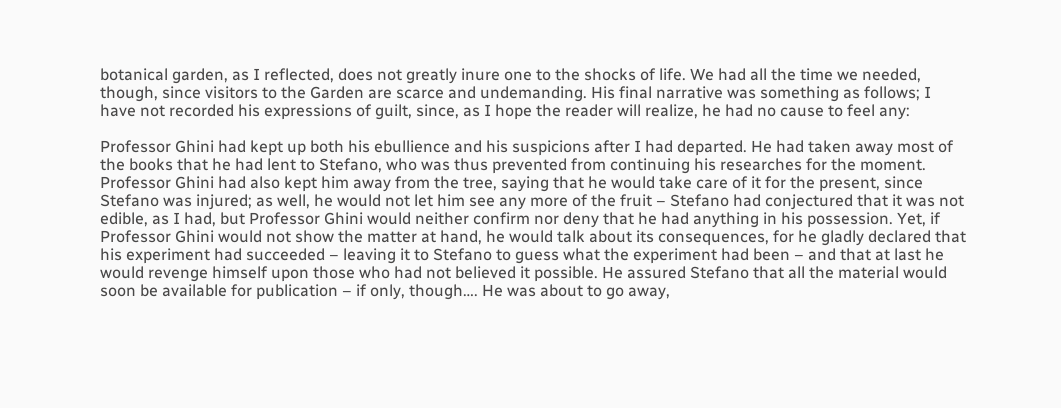botanical garden, as I reflected, does not greatly inure one to the shocks of life. We had all the time we needed, though, since visitors to the Garden are scarce and undemanding. His final narrative was something as follows; I have not recorded his expressions of guilt, since, as I hope the reader will realize, he had no cause to feel any:

Professor Ghini had kept up both his ebullience and his suspicions after I had departed. He had taken away most of the books that he had lent to Stefano, who was thus prevented from continuing his researches for the moment. Professor Ghini had also kept him away from the tree, saying that he would take care of it for the present, since Stefano was injured; as well, he would not let him see any more of the fruit – Stefano had conjectured that it was not edible, as I had, but Professor Ghini would neither confirm nor deny that he had anything in his possession. Yet, if Professor Ghini would not show the matter at hand, he would talk about its consequences, for he gladly declared that his experiment had succeeded – leaving it to Stefano to guess what the experiment had been – and that at last he would revenge himself upon those who had not believed it possible. He assured Stefano that all the material would soon be available for publication – if only, though…. He was about to go away,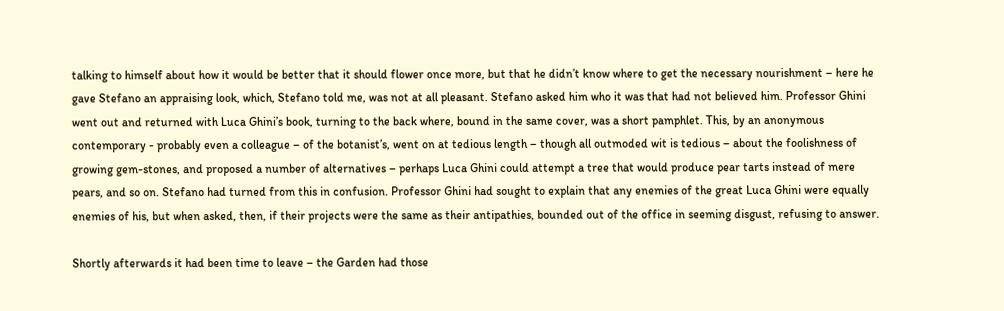talking to himself about how it would be better that it should flower once more, but that he didn’t know where to get the necessary nourishment – here he gave Stefano an appraising look, which, Stefano told me, was not at all pleasant. Stefano asked him who it was that had not believed him. Professor Ghini went out and returned with Luca Ghini’s book, turning to the back where, bound in the same cover, was a short pamphlet. This, by an anonymous contemporary - probably even a colleague – of the botanist’s, went on at tedious length – though all outmoded wit is tedious – about the foolishness of growing gem-stones, and proposed a number of alternatives – perhaps Luca Ghini could attempt a tree that would produce pear tarts instead of mere pears, and so on. Stefano had turned from this in confusion. Professor Ghini had sought to explain that any enemies of the great Luca Ghini were equally enemies of his, but when asked, then, if their projects were the same as their antipathies, bounded out of the office in seeming disgust, refusing to answer.

Shortly afterwards it had been time to leave – the Garden had those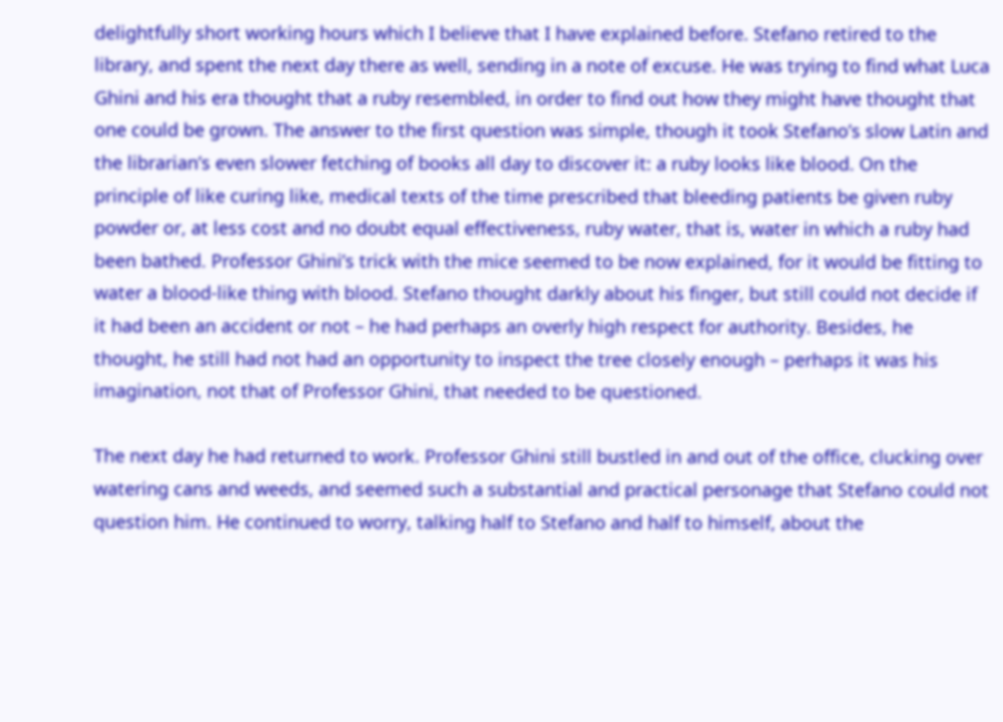delightfully short working hours which I believe that I have explained before. Stefano retired to the library, and spent the next day there as well, sending in a note of excuse. He was trying to find what Luca Ghini and his era thought that a ruby resembled, in order to find out how they might have thought that one could be grown. The answer to the first question was simple, though it took Stefano’s slow Latin and the librarian’s even slower fetching of books all day to discover it: a ruby looks like blood. On the principle of like curing like, medical texts of the time prescribed that bleeding patients be given ruby powder or, at less cost and no doubt equal effectiveness, ruby water, that is, water in which a ruby had been bathed. Professor Ghini’s trick with the mice seemed to be now explained, for it would be fitting to water a blood-like thing with blood. Stefano thought darkly about his finger, but still could not decide if it had been an accident or not – he had perhaps an overly high respect for authority. Besides, he thought, he still had not had an opportunity to inspect the tree closely enough – perhaps it was his imagination, not that of Professor Ghini, that needed to be questioned.

The next day he had returned to work. Professor Ghini still bustled in and out of the office, clucking over watering cans and weeds, and seemed such a substantial and practical personage that Stefano could not question him. He continued to worry, talking half to Stefano and half to himself, about the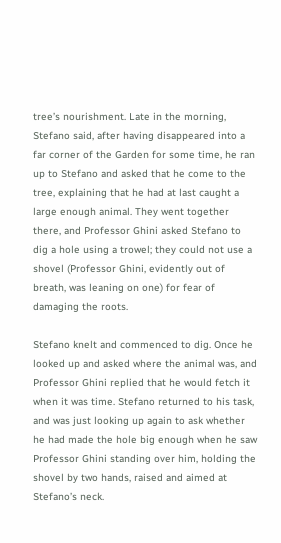tree’s nourishment. Late in the morning, Stefano said, after having disappeared into a far corner of the Garden for some time, he ran up to Stefano and asked that he come to the tree, explaining that he had at last caught a large enough animal. They went together there, and Professor Ghini asked Stefano to dig a hole using a trowel; they could not use a shovel (Professor Ghini, evidently out of breath, was leaning on one) for fear of damaging the roots.

Stefano knelt and commenced to dig. Once he looked up and asked where the animal was, and Professor Ghini replied that he would fetch it when it was time. Stefano returned to his task, and was just looking up again to ask whether he had made the hole big enough when he saw Professor Ghini standing over him, holding the shovel by two hands, raised and aimed at Stefano’s neck.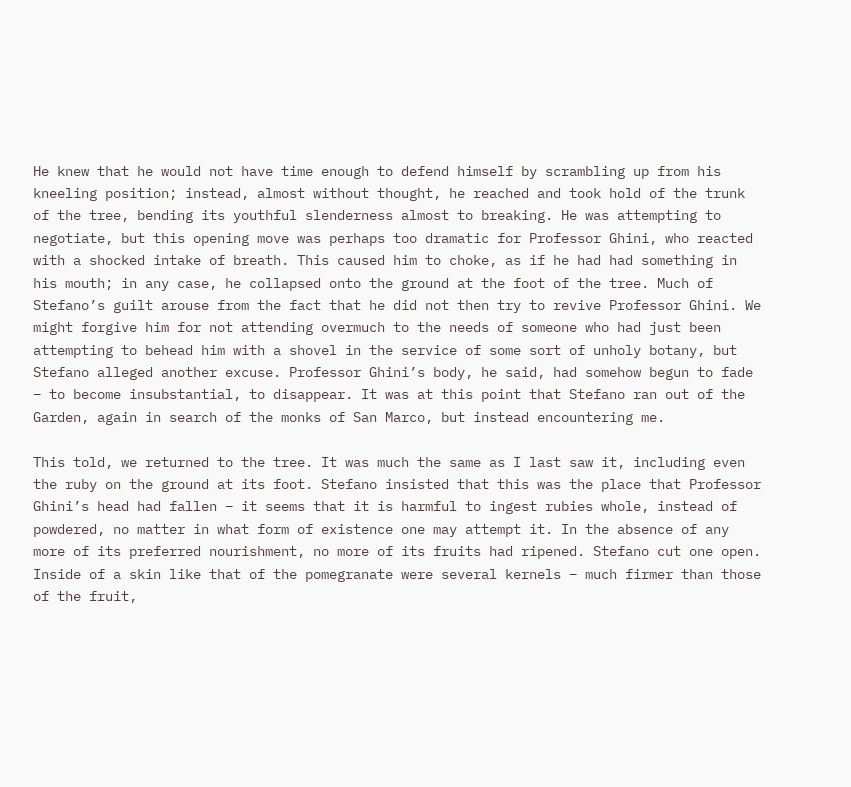He knew that he would not have time enough to defend himself by scrambling up from his kneeling position; instead, almost without thought, he reached and took hold of the trunk of the tree, bending its youthful slenderness almost to breaking. He was attempting to negotiate, but this opening move was perhaps too dramatic for Professor Ghini, who reacted with a shocked intake of breath. This caused him to choke, as if he had had something in his mouth; in any case, he collapsed onto the ground at the foot of the tree. Much of Stefano’s guilt arouse from the fact that he did not then try to revive Professor Ghini. We might forgive him for not attending overmuch to the needs of someone who had just been attempting to behead him with a shovel in the service of some sort of unholy botany, but Stefano alleged another excuse. Professor Ghini’s body, he said, had somehow begun to fade – to become insubstantial, to disappear. It was at this point that Stefano ran out of the Garden, again in search of the monks of San Marco, but instead encountering me.

This told, we returned to the tree. It was much the same as I last saw it, including even the ruby on the ground at its foot. Stefano insisted that this was the place that Professor Ghini’s head had fallen – it seems that it is harmful to ingest rubies whole, instead of powdered, no matter in what form of existence one may attempt it. In the absence of any more of its preferred nourishment, no more of its fruits had ripened. Stefano cut one open. Inside of a skin like that of the pomegranate were several kernels – much firmer than those of the fruit,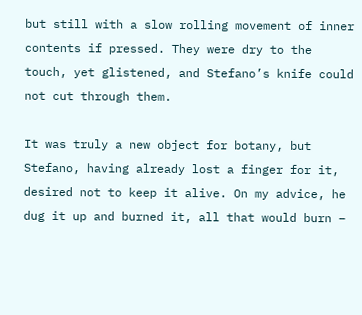but still with a slow rolling movement of inner contents if pressed. They were dry to the touch, yet glistened, and Stefano’s knife could not cut through them.

It was truly a new object for botany, but Stefano, having already lost a finger for it, desired not to keep it alive. On my advice, he dug it up and burned it, all that would burn –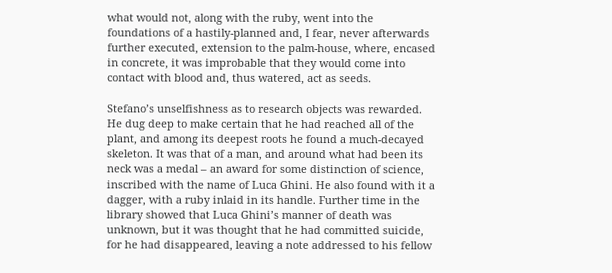what would not, along with the ruby, went into the foundations of a hastily-planned and, I fear, never afterwards further executed, extension to the palm-house, where, encased in concrete, it was improbable that they would come into contact with blood and, thus watered, act as seeds.

Stefano’s unselfishness as to research objects was rewarded. He dug deep to make certain that he had reached all of the plant, and among its deepest roots he found a much-decayed skeleton. It was that of a man, and around what had been its neck was a medal – an award for some distinction of science, inscribed with the name of Luca Ghini. He also found with it a dagger, with a ruby inlaid in its handle. Further time in the library showed that Luca Ghini’s manner of death was unknown, but it was thought that he had committed suicide, for he had disappeared, leaving a note addressed to his fellow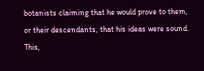botanists claiming that he would prove to them, or their descendants, that his ideas were sound. This,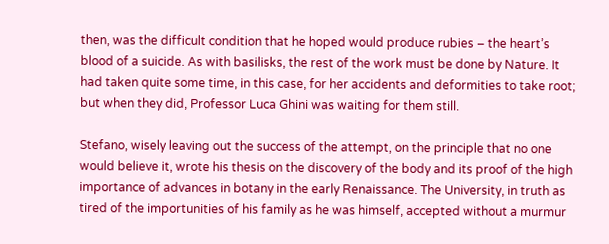then, was the difficult condition that he hoped would produce rubies – the heart’s blood of a suicide. As with basilisks, the rest of the work must be done by Nature. It had taken quite some time, in this case, for her accidents and deformities to take root; but when they did, Professor Luca Ghini was waiting for them still.

Stefano, wisely leaving out the success of the attempt, on the principle that no one would believe it, wrote his thesis on the discovery of the body and its proof of the high importance of advances in botany in the early Renaissance. The University, in truth as tired of the importunities of his family as he was himself, accepted without a murmur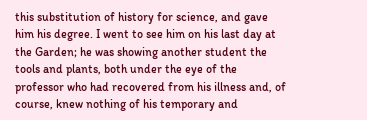this substitution of history for science, and gave him his degree. I went to see him on his last day at the Garden; he was showing another student the tools and plants, both under the eye of the professor who had recovered from his illness and, of course, knew nothing of his temporary and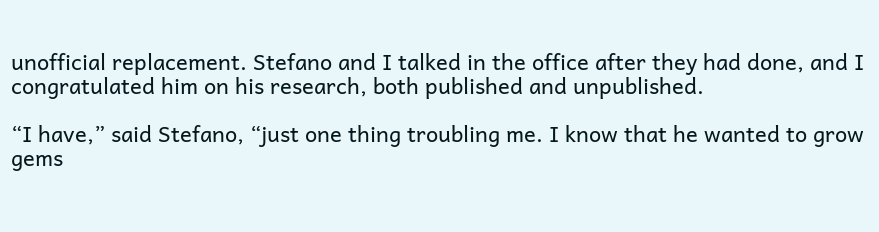unofficial replacement. Stefano and I talked in the office after they had done, and I congratulated him on his research, both published and unpublished.

“I have,” said Stefano, “just one thing troubling me. I know that he wanted to grow gems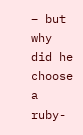– but why did he choose a ruby-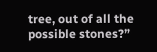tree, out of all the possible stones?”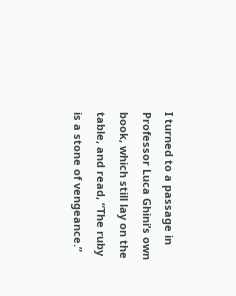I turned to a passage in Professor Luca Ghini’s own book, which still lay on the table, and read, “The ruby is a stone of vengeance.”